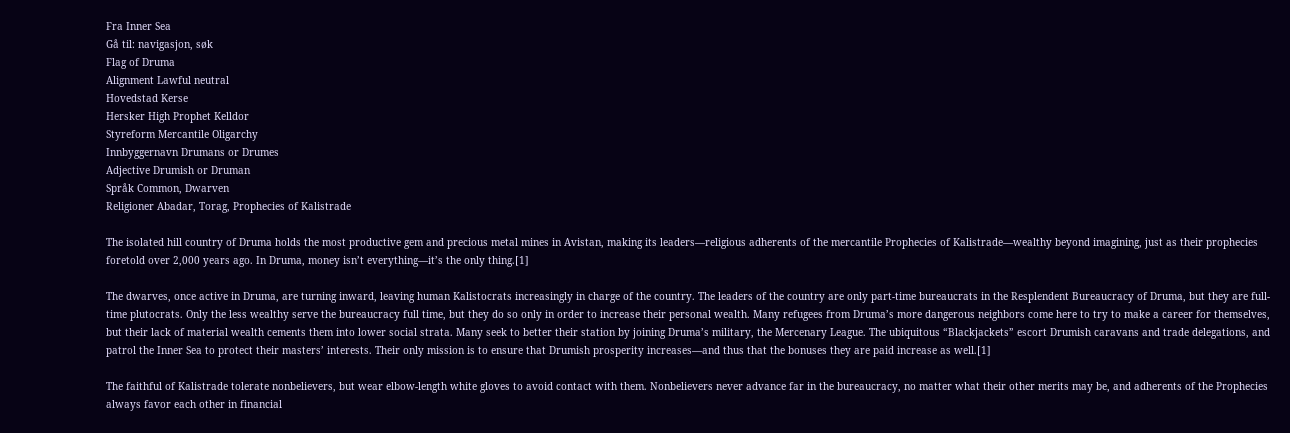Fra Inner Sea
Gå til: navigasjon, søk
Flag of Druma
Alignment Lawful neutral
Hovedstad Kerse
Hersker High Prophet Kelldor
Styreform Mercantile Oligarchy
Innbyggernavn Drumans or Drumes
Adjective Drumish or Druman
Språk Common, Dwarven
Religioner Abadar, Torag, Prophecies of Kalistrade

The isolated hill country of Druma holds the most productive gem and precious metal mines in Avistan, making its leaders—religious adherents of the mercantile Prophecies of Kalistrade—wealthy beyond imagining, just as their prophecies foretold over 2,000 years ago. In Druma, money isn’t everything—it’s the only thing.[1]

The dwarves, once active in Druma, are turning inward, leaving human Kalistocrats increasingly in charge of the country. The leaders of the country are only part-time bureaucrats in the Resplendent Bureaucracy of Druma, but they are full-time plutocrats. Only the less wealthy serve the bureaucracy full time, but they do so only in order to increase their personal wealth. Many refugees from Druma’s more dangerous neighbors come here to try to make a career for themselves, but their lack of material wealth cements them into lower social strata. Many seek to better their station by joining Druma’s military, the Mercenary League. The ubiquitous “Blackjackets” escort Drumish caravans and trade delegations, and patrol the Inner Sea to protect their masters’ interests. Their only mission is to ensure that Drumish prosperity increases—and thus that the bonuses they are paid increase as well.[1]

The faithful of Kalistrade tolerate nonbelievers, but wear elbow-length white gloves to avoid contact with them. Nonbelievers never advance far in the bureaucracy, no matter what their other merits may be, and adherents of the Prophecies always favor each other in financial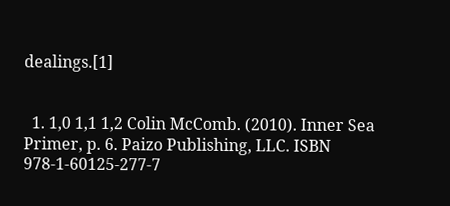dealings.[1]


  1. 1,0 1,1 1,2 Colin McComb. (2010). Inner Sea Primer, p. 6. Paizo Publishing, LLC. ISBN 978-1-60125-277-7